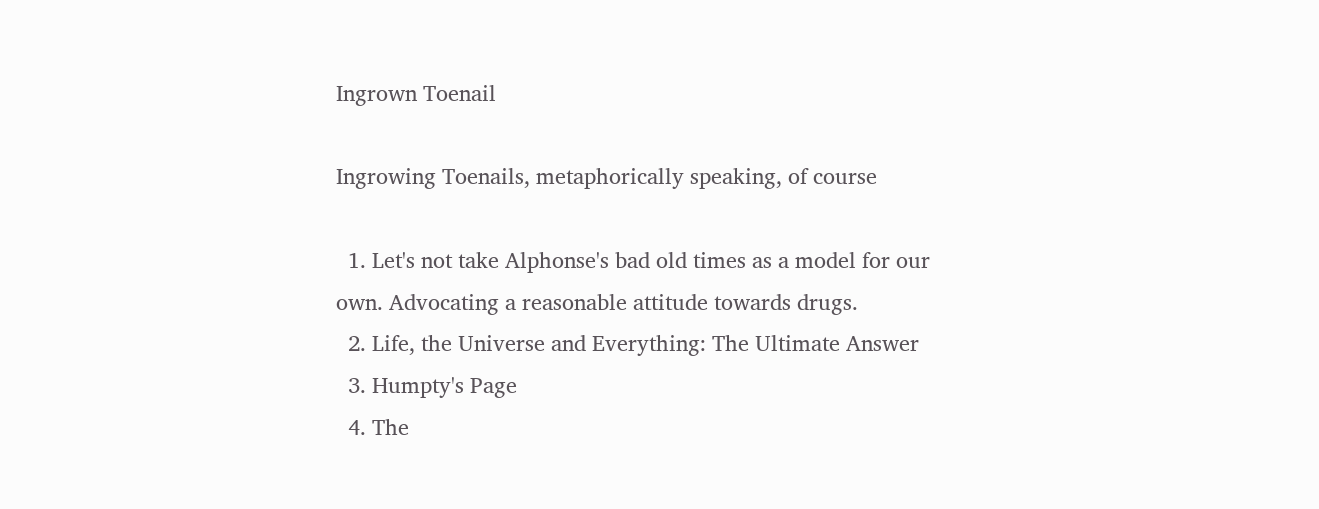Ingrown Toenail

Ingrowing Toenails, metaphorically speaking, of course

  1. Let's not take Alphonse's bad old times as a model for our own. Advocating a reasonable attitude towards drugs.
  2. Life, the Universe and Everything: The Ultimate Answer
  3. Humpty's Page
  4. The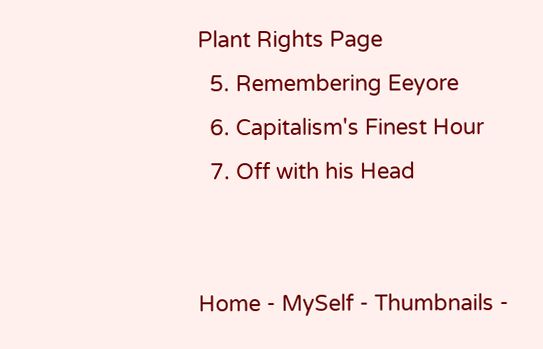Plant Rights Page
  5. Remembering Eeyore
  6. Capitalism's Finest Hour
  7. Off with his Head


Home - MySelf - Thumbnails -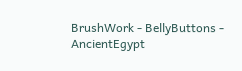BrushWork - BellyButtons - AncientEgypt